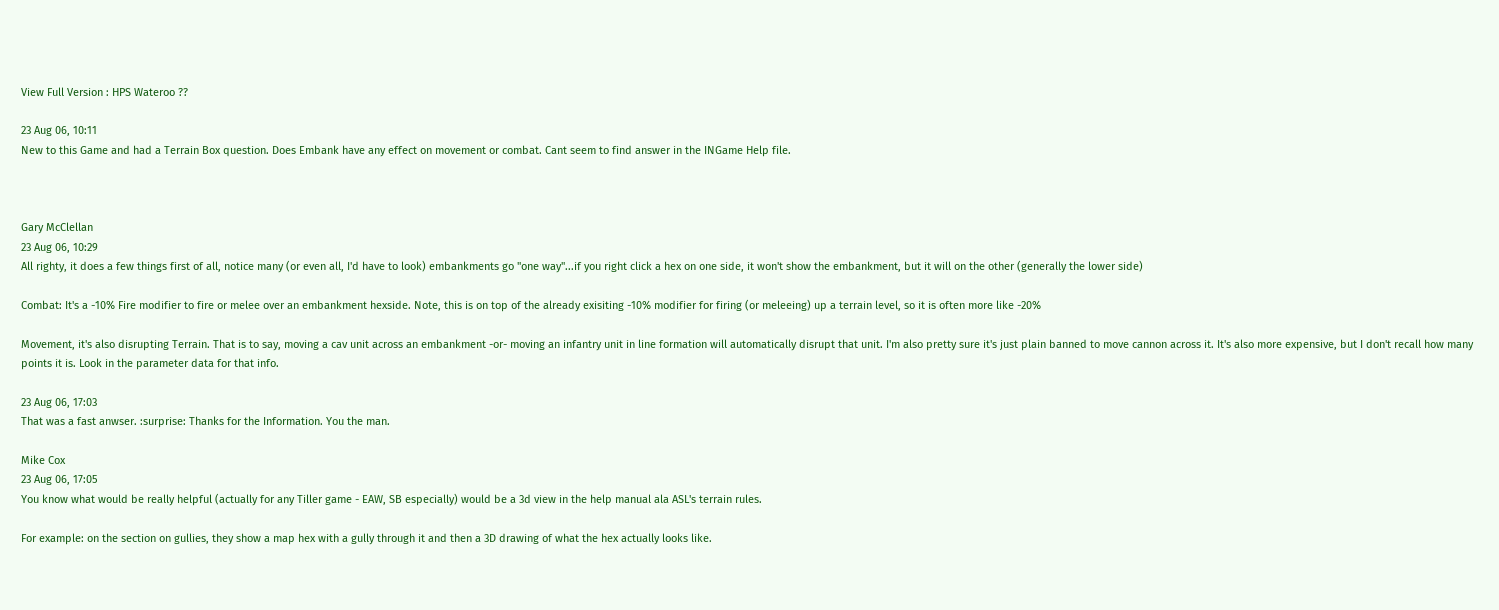View Full Version : HPS Wateroo ??

23 Aug 06, 10:11
New to this Game and had a Terrain Box question. Does Embank have any effect on movement or combat. Cant seem to find answer in the INGame Help file.



Gary McClellan
23 Aug 06, 10:29
All righty, it does a few things first of all, notice many (or even all, I'd have to look) embankments go "one way"...if you right click a hex on one side, it won't show the embankment, but it will on the other (generally the lower side)

Combat: It's a -10% Fire modifier to fire or melee over an embankment hexside. Note, this is on top of the already exisiting -10% modifier for firing (or meleeing) up a terrain level, so it is often more like -20%

Movement, it's also disrupting Terrain. That is to say, moving a cav unit across an embankment -or- moving an infantry unit in line formation will automatically disrupt that unit. I'm also pretty sure it's just plain banned to move cannon across it. It's also more expensive, but I don't recall how many points it is. Look in the parameter data for that info.

23 Aug 06, 17:03
That was a fast anwser. :surprise: Thanks for the Information. You the man.

Mike Cox
23 Aug 06, 17:05
You know what would be really helpful (actually for any Tiller game - EAW, SB especially) would be a 3d view in the help manual ala ASL's terrain rules.

For example: on the section on gullies, they show a map hex with a gully through it and then a 3D drawing of what the hex actually looks like.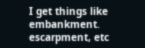I get things like embankment. escarpment, etc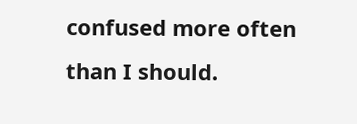confused more often than I should.